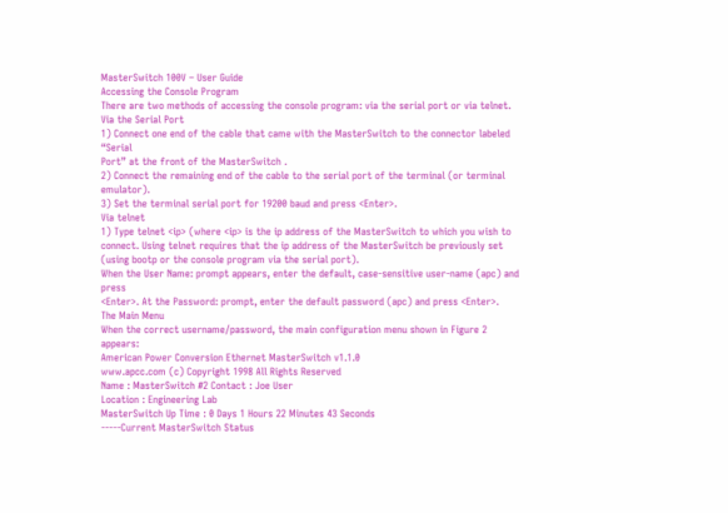MasterSwitch 100V – User Guide
Accessing the Console Program
There are two methods of accessing the console program: via the serial port or via telnet.
Via the Serial Port
1) Connect one end of the cable that came with the MasterSwitch to the connector labeled “Serial
Port” at the front of the MasterSwitch .
2) Connect the remaining end of the cable to the serial port of the terminal (or terminal emulator).
3) Set the terminal serial port for 19200 baud and press <Enter>.
Via telnet
1) Type telnet <ip> (where <ip> is the ip address of the MasterSwitch to which you wish to
connect. Using telnet requires that the ip address of the MasterSwitch be previously set
(using bootp or the console program via the serial port).
When the User Name: prompt appears, enter the default, case-sensitive user-name (apc) and press
<Enter>. At the Password: prompt, enter the default password (apc) and press <Enter>.
The Main Menu
When the correct username/password, the main configuration menu shown in Figure 2 appears:
American Power Conversion Ethernet MasterSwitch v1.1.0
www.apcc.com (c) Copyright 1998 All Rights Reserved
Name : MasterSwitch #2 Contact : Joe User
Location : Engineering Lab
MasterSwitch Up Time : 0 Days 1 Hours 22 Minutes 43 Seconds
-----Current MasterSwitch Status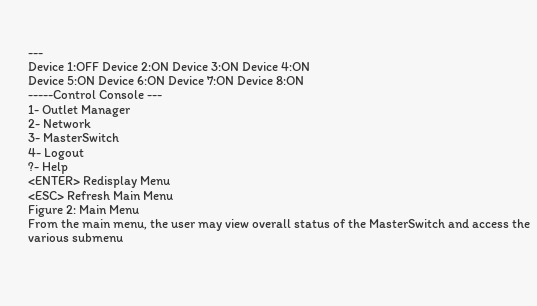---
Device 1:OFF Device 2:ON Device 3:ON Device 4:ON
Device 5:ON Device 6:ON Device 7:ON Device 8:ON
-----Control Console ---
1- Outlet Manager
2- Network
3- MasterSwitch
4- Logout
?- Help
<ENTER> Redisplay Menu
<ESC> Refresh Main Menu
Figure 2: Main Menu
From the main menu, the user may view overall status of the MasterSwitch and access the various submenu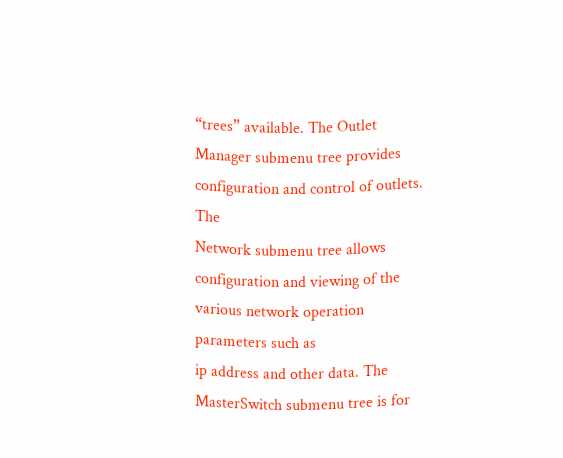“trees” available. The Outlet Manager submenu tree provides configuration and control of outlets. The
Network submenu tree allows configuration and viewing of the various network operation parameters such as
ip address and other data. The MasterSwitch submenu tree is for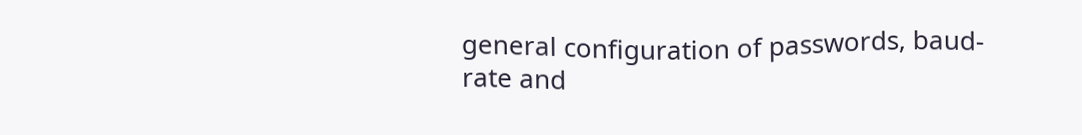general configuration of passwords, baud-
rate and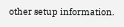other setup information.